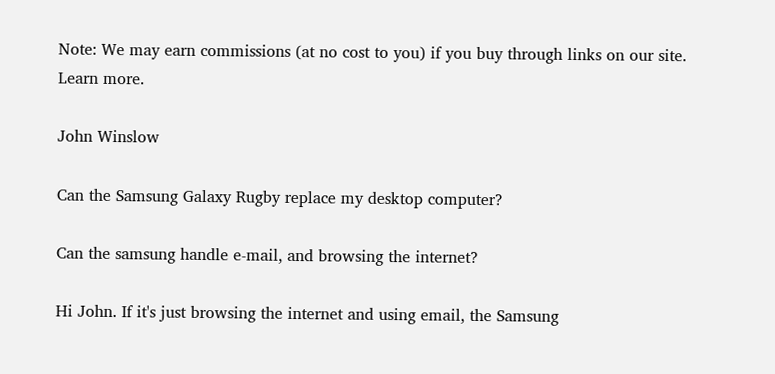Note: We may earn commissions (at no cost to you) if you buy through links on our site. Learn more.

John Winslow

Can the Samsung Galaxy Rugby replace my desktop computer?

Can the samsung handle e-mail, and browsing the internet?

Hi John. If it's just browsing the internet and using email, the Samsung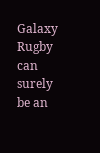Galaxy Rugby can surely be an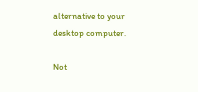alternative to your desktop computer.

Not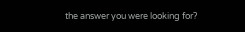the answer you were looking for?